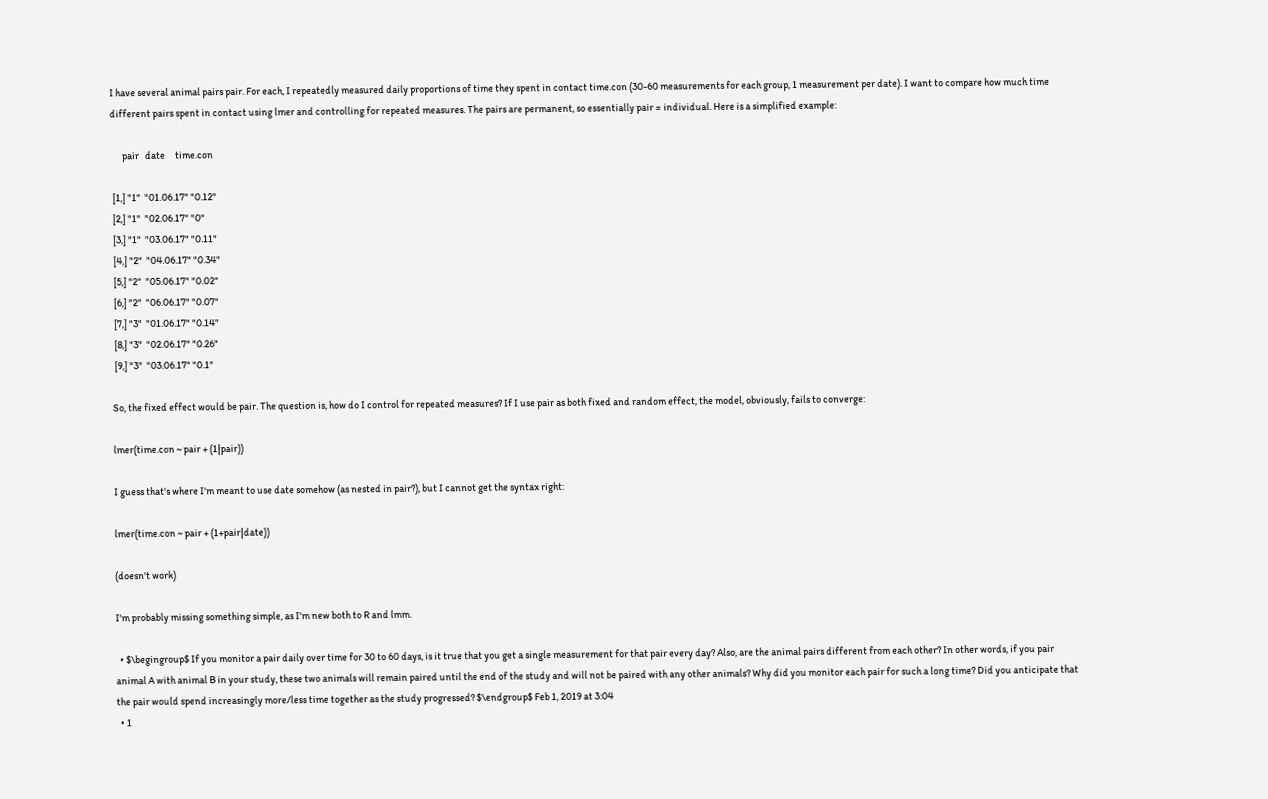I have several animal pairs pair. For each, I repeatedly measured daily proportions of time they spent in contact time.con (30-60 measurements for each group, 1 measurement per date). I want to compare how much time different pairs spent in contact using lmer and controlling for repeated measures. The pairs are permanent, so essentially pair = individual. Here is a simplified example:

      pair   date     time.con

 [1,] "1"  "01.06.17" "0.12"
 [2,] "1"  "02.06.17" "0"
 [3,] "1"  "03.06.17" "0.11"
 [4,] "2"  "04.06.17" "0.34"
 [5,] "2"  "05.06.17" "0.02"
 [6,] "2"  "06.06.17" "0.07"
 [7,] "3"  "01.06.17" "0.14"
 [8,] "3"  "02.06.17" "0.26"
 [9,] "3"  "03.06.17" "0.1"

So, the fixed effect would be pair. The question is, how do I control for repeated measures? If I use pair as both fixed and random effect, the model, obviously, fails to converge:

lmer(time.con ~ pair + (1|pair))

I guess that's where I'm meant to use date somehow (as nested in pair?), but I cannot get the syntax right:

lmer(time.con ~ pair + (1+pair|date))

(doesn't work)

I'm probably missing something simple, as I'm new both to R and lmm.

  • $\begingroup$ If you monitor a pair daily over time for 30 to 60 days, is it true that you get a single measurement for that pair every day? Also, are the animal pairs different from each other? In other words, if you pair animal A with animal B in your study, these two animals will remain paired until the end of the study and will not be paired with any other animals? Why did you monitor each pair for such a long time? Did you anticipate that the pair would spend increasingly more/less time together as the study progressed? $\endgroup$ Feb 1, 2019 at 3:04
  • 1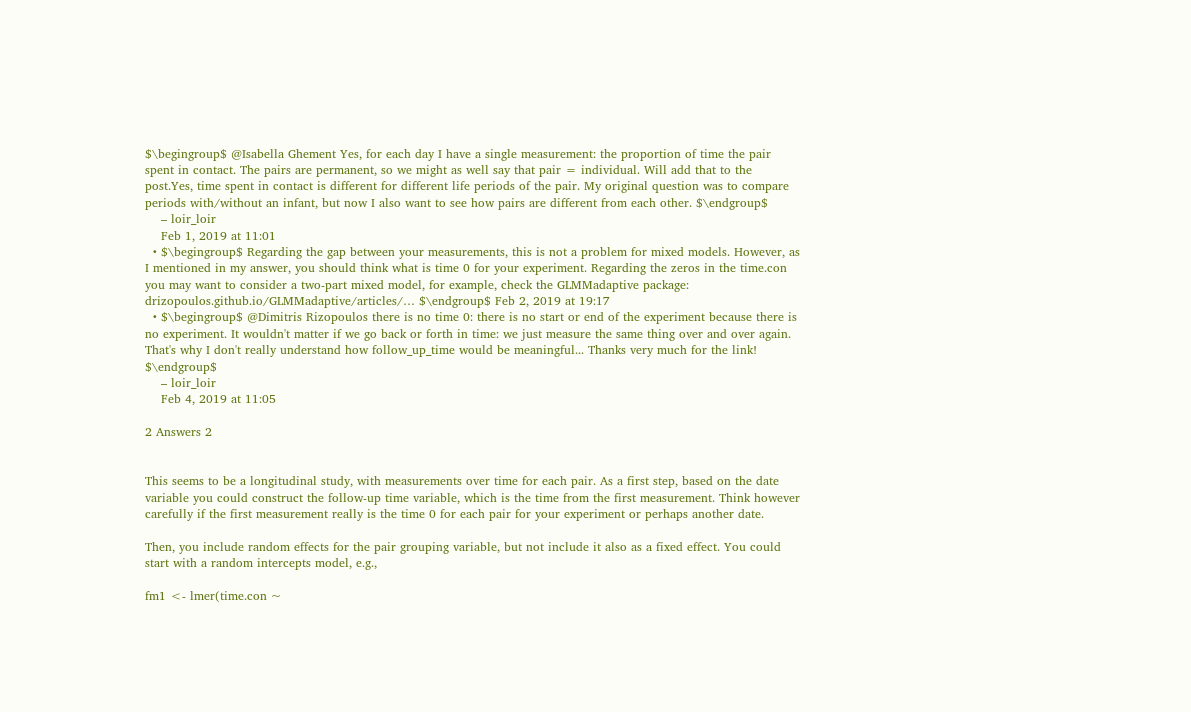$\begingroup$ @Isabella Ghement Yes, for each day I have a single measurement: the proportion of time the pair spent in contact. The pairs are permanent, so we might as well say that pair = individual. Will add that to the post.Yes, time spent in contact is different for different life periods of the pair. My original question was to compare periods with/without an infant, but now I also want to see how pairs are different from each other. $\endgroup$
    – loir_loir
    Feb 1, 2019 at 11:01
  • $\begingroup$ Regarding the gap between your measurements, this is not a problem for mixed models. However, as I mentioned in my answer, you should think what is time 0 for your experiment. Regarding the zeros in the time.con you may want to consider a two-part mixed model, for example, check the GLMMadaptive package: drizopoulos.github.io/GLMMadaptive/articles/… $\endgroup$ Feb 2, 2019 at 19:17
  • $\begingroup$ @Dimitris Rizopoulos there is no time 0: there is no start or end of the experiment because there is no experiment. It wouldn't matter if we go back or forth in time: we just measure the same thing over and over again. That's why I don't really understand how follow_up_time would be meaningful... Thanks very much for the link! $\endgroup$
    – loir_loir
    Feb 4, 2019 at 11:05

2 Answers 2


This seems to be a longitudinal study, with measurements over time for each pair. As a first step, based on the date variable you could construct the follow-up time variable, which is the time from the first measurement. Think however carefully if the first measurement really is the time 0 for each pair for your experiment or perhaps another date.

Then, you include random effects for the pair grouping variable, but not include it also as a fixed effect. You could start with a random intercepts model, e.g.,

fm1 <- lmer(time.con ~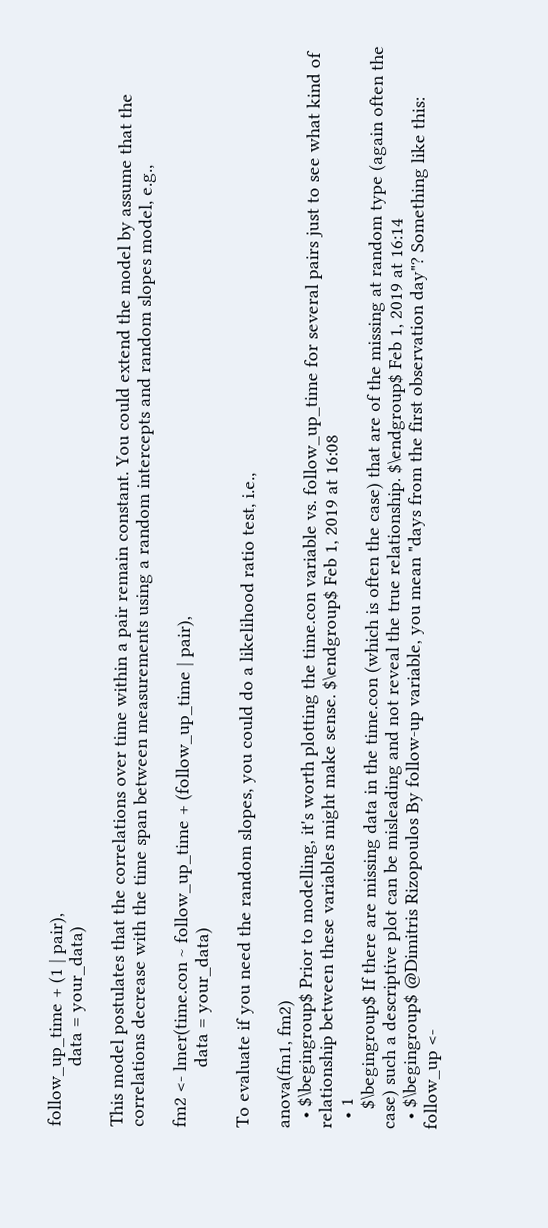follow_up_time + (1 | pair),
            data = your_data)

This model postulates that the correlations over time within a pair remain constant. You could extend the model by assume that the correlations decrease with the time span between measurements using a random intercepts and random slopes model, e.g.,

fm2 <- lmer(time.con ~ follow_up_time + (follow_up_time | pair),
            data = your_data)

To evaluate if you need the random slopes, you could do a likelihood ratio test, i.e.,

anova(fm1, fm2)
  • $\begingroup$ Prior to modelling, it's worth plotting the time.con variable vs. follow_up_time for several pairs just to see what kind of relationship between these variables might make sense. $\endgroup$ Feb 1, 2019 at 16:08
  • 1
    $\begingroup$ If there are missing data in the time.con (which is often the case) that are of the missing at random type (again often the case) such a descriptive plot can be misleading and not reveal the true relationship. $\endgroup$ Feb 1, 2019 at 16:14
  • $\begingroup$ @Dimitris Rizopoulos By follow-up variable, you mean "days from the first observation day"? Something like this: follow_up <-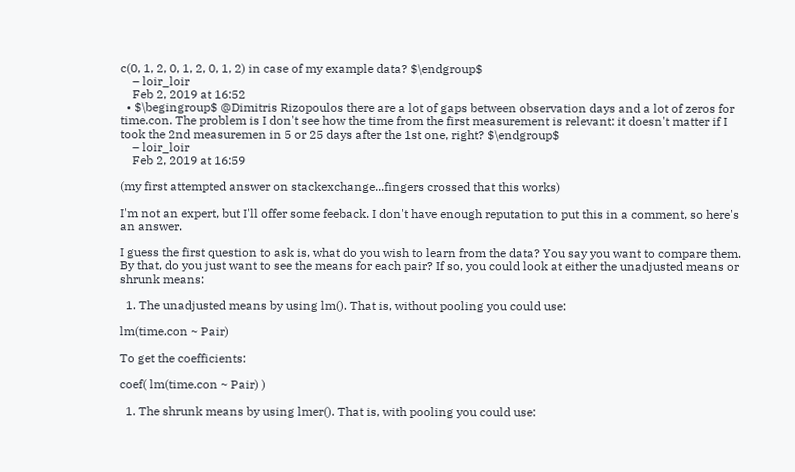c(0, 1, 2, 0, 1, 2, 0, 1, 2) in case of my example data? $\endgroup$
    – loir_loir
    Feb 2, 2019 at 16:52
  • $\begingroup$ @Dimitris Rizopoulos there are a lot of gaps between observation days and a lot of zeros for time.con. The problem is I don't see how the time from the first measurement is relevant: it doesn't matter if I took the 2nd measuremen in 5 or 25 days after the 1st one, right? $\endgroup$
    – loir_loir
    Feb 2, 2019 at 16:59

(my first attempted answer on stackexchange...fingers crossed that this works)

I'm not an expert, but I'll offer some feeback. I don't have enough reputation to put this in a comment, so here's an answer.

I guess the first question to ask is, what do you wish to learn from the data? You say you want to compare them. By that, do you just want to see the means for each pair? If so, you could look at either the unadjusted means or shrunk means:

  1. The unadjusted means by using lm(). That is, without pooling you could use:

lm(time.con ~ Pair)

To get the coefficients:

coef( lm(time.con ~ Pair) )

  1. The shrunk means by using lmer(). That is, with pooling you could use: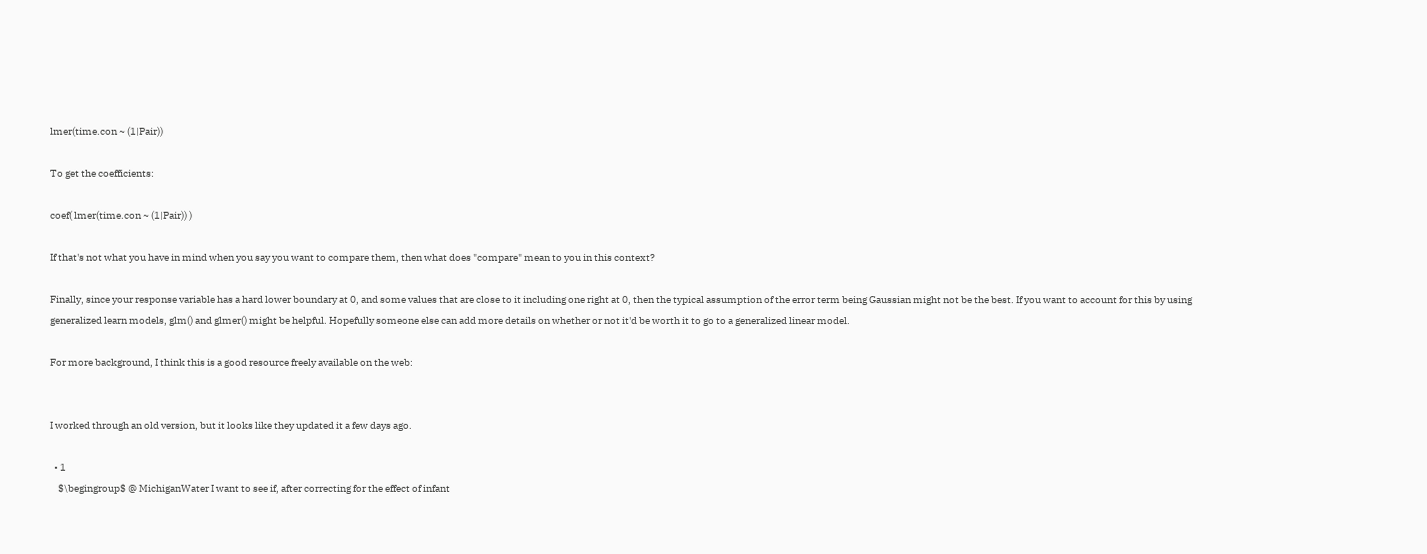lmer(time.con ~ (1|Pair))

To get the coefficients:

coef( lmer(time.con ~ (1|Pair)) )

If that's not what you have in mind when you say you want to compare them, then what does "compare" mean to you in this context?

Finally, since your response variable has a hard lower boundary at 0, and some values that are close to it including one right at 0, then the typical assumption of the error term being Gaussian might not be the best. If you want to account for this by using generalized learn models, glm() and glmer() might be helpful. Hopefully someone else can add more details on whether or not it'd be worth it to go to a generalized linear model.

For more background, I think this is a good resource freely available on the web:


I worked through an old version, but it looks like they updated it a few days ago.

  • 1
    $\begingroup$ @ MichiganWater I want to see if, after correcting for the effect of infant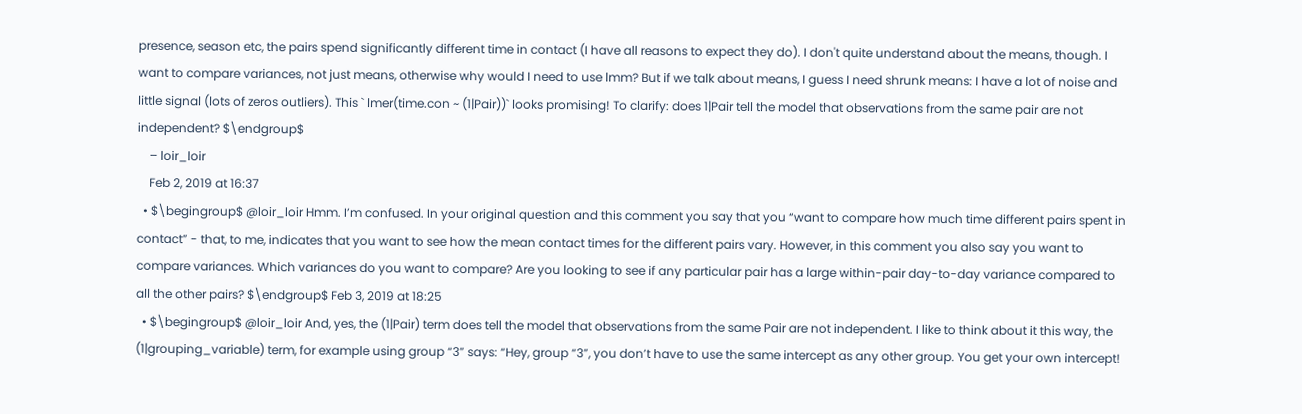presence, season etc, the pairs spend significantly different time in contact (I have all reasons to expect they do). I don't quite understand about the means, though. I want to compare variances, not just means, otherwise why would I need to use lmm? But if we talk about means, I guess I need shrunk means: I have a lot of noise and little signal (lots of zeros outliers). This ` lmer(time.con ~ (1|Pair))` looks promising! To clarify: does 1|Pair tell the model that observations from the same pair are not independent? $\endgroup$
    – loir_loir
    Feb 2, 2019 at 16:37
  • $\begingroup$ @loir_loir Hmm. I’m confused. In your original question and this comment you say that you “want to compare how much time different pairs spent in contact” - that, to me, indicates that you want to see how the mean contact times for the different pairs vary. However, in this comment you also say you want to compare variances. Which variances do you want to compare? Are you looking to see if any particular pair has a large within-pair day-to-day variance compared to all the other pairs? $\endgroup$ Feb 3, 2019 at 18:25
  • $\begingroup$ @loir_loir And, yes, the (1|Pair) term does tell the model that observations from the same Pair are not independent. I like to think about it this way, the (1|grouping_variable) term, for example using group “3” says: “Hey, group “3”, you don’t have to use the same intercept as any other group. You get your own intercept!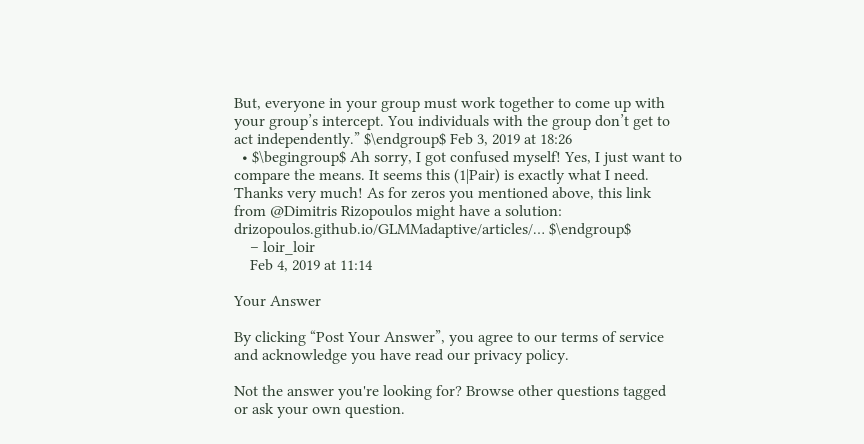But, everyone in your group must work together to come up with your group’s intercept. You individuals with the group don’t get to act independently.” $\endgroup$ Feb 3, 2019 at 18:26
  • $\begingroup$ Ah sorry, I got confused myself! Yes, I just want to compare the means. It seems this (1|Pair) is exactly what I need. Thanks very much! As for zeros you mentioned above, this link from @Dimitris Rizopoulos might have a solution: drizopoulos.github.io/GLMMadaptive/articles/… $\endgroup$
    – loir_loir
    Feb 4, 2019 at 11:14

Your Answer

By clicking “Post Your Answer”, you agree to our terms of service and acknowledge you have read our privacy policy.

Not the answer you're looking for? Browse other questions tagged or ask your own question.